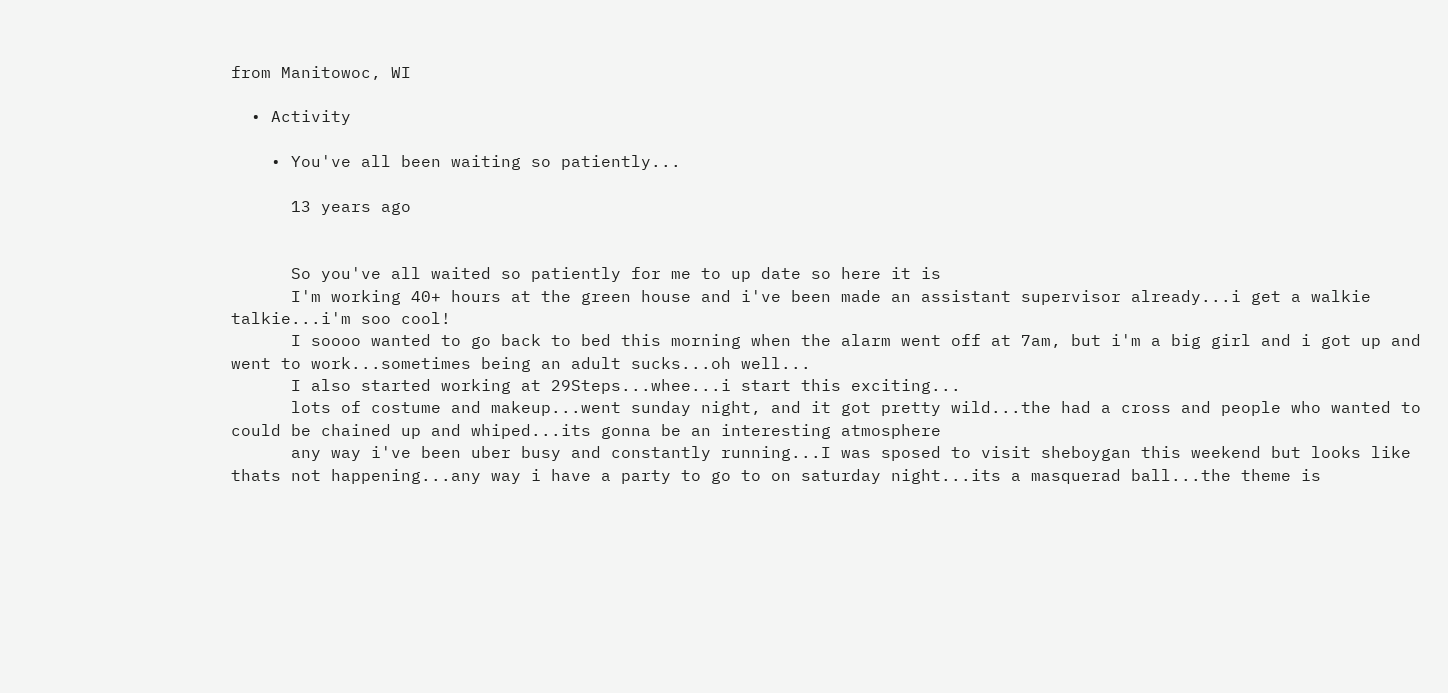from Manitowoc, WI

  • Activity

    • You've all been waiting so patiently...

      13 years ago


      So you've all waited so patiently for me to up date so here it is
      I'm working 40+ hours at the green house and i've been made an assistant supervisor already...i get a walkie talkie...i'm soo cool!
      I soooo wanted to go back to bed this morning when the alarm went off at 7am, but i'm a big girl and i got up and went to work...sometimes being an adult sucks...oh well...
      I also started working at 29Steps...whee...i start this exciting...
      lots of costume and makeup...went sunday night, and it got pretty wild...the had a cross and people who wanted to could be chained up and whiped...its gonna be an interesting atmosphere
      any way i've been uber busy and constantly running...I was sposed to visit sheboygan this weekend but looks like thats not happening...any way i have a party to go to on saturday night...its a masquerad ball...the theme is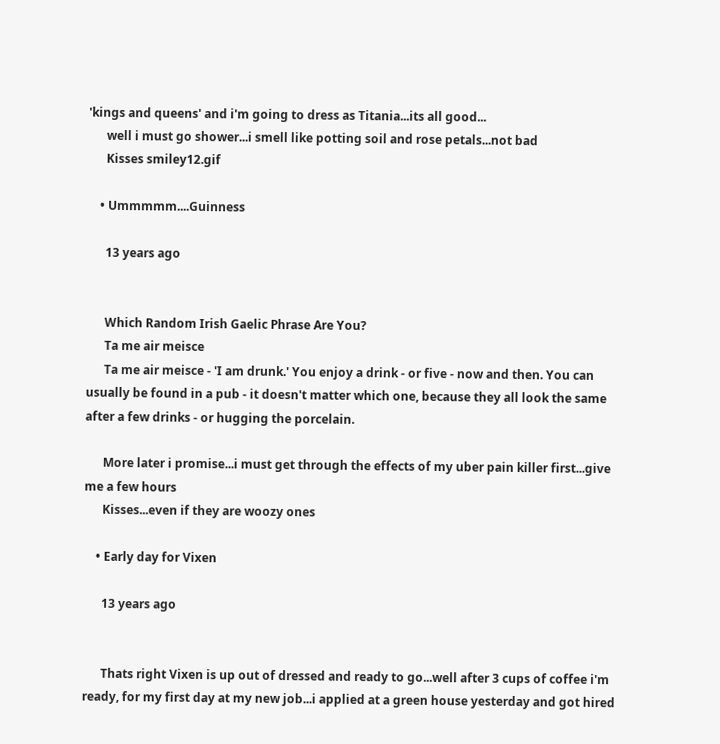'kings and queens' and i'm going to dress as Titania...its all good...
      well i must go shower...i smell like potting soil and rose petals...not bad
      Kisses smiley12.gif

    • Ummmmm....Guinness

      13 years ago


      Which Random Irish Gaelic Phrase Are You?
      Ta me air meisce
      Ta me air meisce - 'I am drunk.' You enjoy a drink - or five - now and then. You can usually be found in a pub - it doesn't matter which one, because they all look the same after a few drinks - or hugging the porcelain.

      More later i promise...i must get through the effects of my uber pain killer first...give me a few hours
      Kisses...even if they are woozy ones

    • Early day for Vixen

      13 years ago


      Thats right Vixen is up out of dressed and ready to go...well after 3 cups of coffee i'm ready, for my first day at my new job...i applied at a green house yesterday and got hired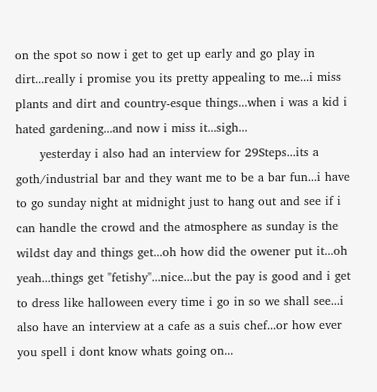on the spot so now i get to get up early and go play in dirt...really i promise you its pretty appealing to me...i miss plants and dirt and country-esque things...when i was a kid i hated gardening...and now i miss it...sigh...
      yesterday i also had an interview for 29Steps...its a goth/industrial bar and they want me to be a bar fun...i have to go sunday night at midnight just to hang out and see if i can handle the crowd and the atmosphere as sunday is the wildst day and things get...oh how did the owener put it...oh yeah...things get "fetishy"...nice...but the pay is good and i get to dress like halloween every time i go in so we shall see...i also have an interview at a cafe as a suis chef...or how ever you spell i dont know whats going on...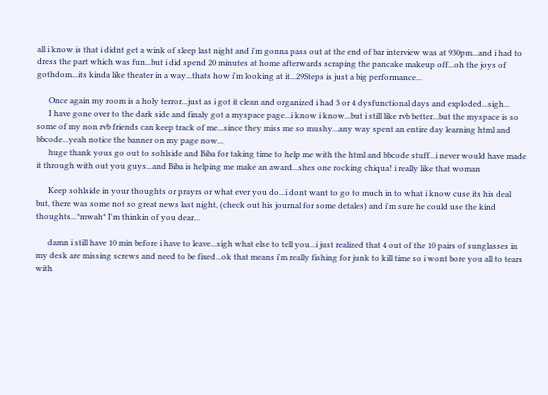all i know is that i didnt get a wink of sleep last night and i'm gonna pass out at the end of bar interview was at 930pm...and i had to dress the part which was fun...but i did spend 20 minutes at home afterwards scraping the pancake makeup off...oh the joys of gothdom...its kinda like theater in a way...thats how i'm looking at it...29Steps is just a big performance...

      Once again my room is a holy terror...just as i got it clean and organized i had 3 or 4 dysfunctional days and exploded...sigh...
      I have gone over to the dark side and finaly got a myspace page...i know i know...but i still like rvb better...but the myspace is so some of my non rvb friends can keep track of me...since they miss me so mushy...any way spent an entire day learning html and bbcode...yeah notice the banner on my page now...
      huge thank yous go out to sohlside and Biba for taking time to help me with the html and bbcode stuff...i never would have made it through with out you guys...and Biba is helping me make an award...shes one rocking chiqua! i really like that woman

      Keep sohlside in your thoughts or prayrs or what ever you do...i dont want to go to much in to what i know cuse its his deal but, there was some not so great news last night, (check out his journal for some detales) and i'm sure he could use the kind thoughts...*mwah* I'm thinkin of you dear...

      damn i still have 10 min before i have to leave...sigh what else to tell you...i just realized that 4 out of the 10 pairs of sunglasses in my desk are missing screws and need to be fixed...ok that means i'm really fishing for junk to kill time so i wont bore you all to tears with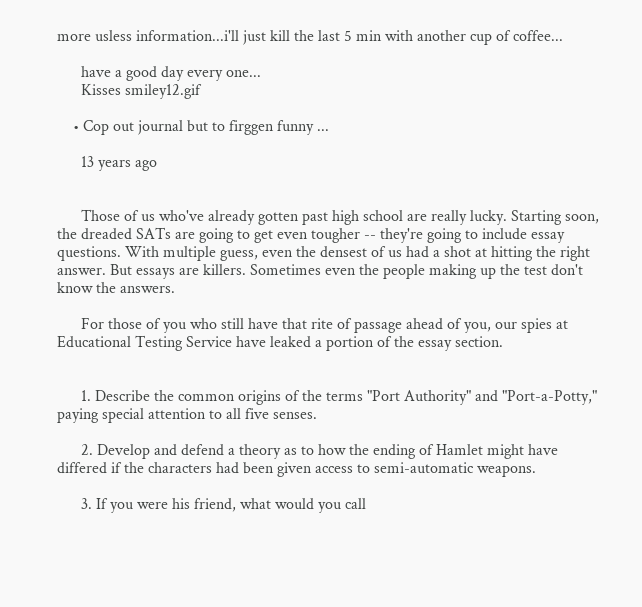more usless information...i'll just kill the last 5 min with another cup of coffee...

      have a good day every one...
      Kisses smiley12.gif

    • Cop out journal but to firggen funny ...

      13 years ago


      Those of us who've already gotten past high school are really lucky. Starting soon, the dreaded SATs are going to get even tougher -- they're going to include essay questions. With multiple guess, even the densest of us had a shot at hitting the right answer. But essays are killers. Sometimes even the people making up the test don't know the answers.

      For those of you who still have that rite of passage ahead of you, our spies at Educational Testing Service have leaked a portion of the essay section.


      1. Describe the common origins of the terms "Port Authority" and "Port-a-Potty," paying special attention to all five senses.

      2. Develop and defend a theory as to how the ending of Hamlet might have differed if the characters had been given access to semi-automatic weapons.

      3. If you were his friend, what would you call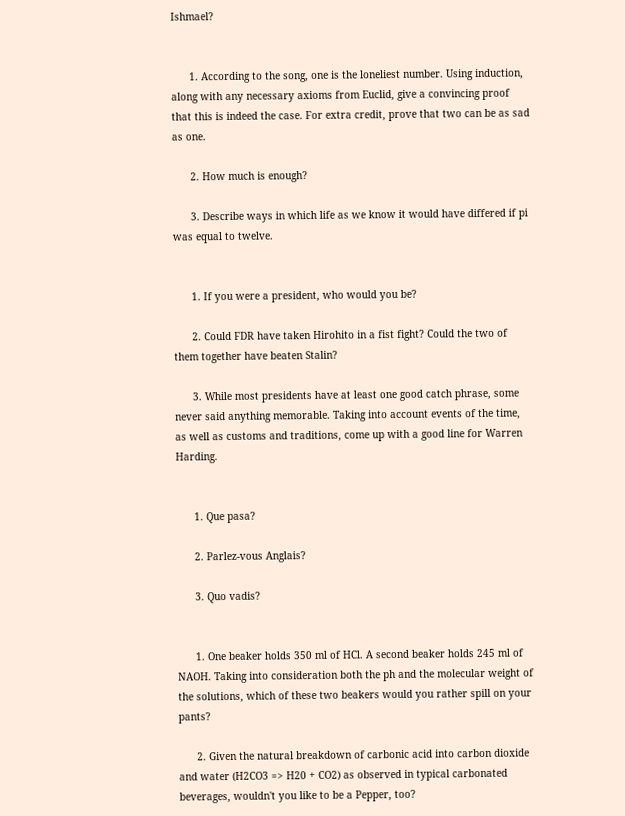Ishmael?


      1. According to the song, one is the loneliest number. Using induction, along with any necessary axioms from Euclid, give a convincing proof that this is indeed the case. For extra credit, prove that two can be as sad as one.

      2. How much is enough?

      3. Describe ways in which life as we know it would have differed if pi was equal to twelve.


      1. If you were a president, who would you be?

      2. Could FDR have taken Hirohito in a fist fight? Could the two of them together have beaten Stalin?

      3. While most presidents have at least one good catch phrase, some never said anything memorable. Taking into account events of the time, as well as customs and traditions, come up with a good line for Warren Harding.


      1. Que pasa?

      2. Parlez-vous Anglais?

      3. Quo vadis?


      1. One beaker holds 350 ml of HCl. A second beaker holds 245 ml of NAOH. Taking into consideration both the ph and the molecular weight of the solutions, which of these two beakers would you rather spill on your pants?

      2. Given the natural breakdown of carbonic acid into carbon dioxide and water (H2CO3 => H20 + CO2) as observed in typical carbonated beverages, wouldn't you like to be a Pepper, too?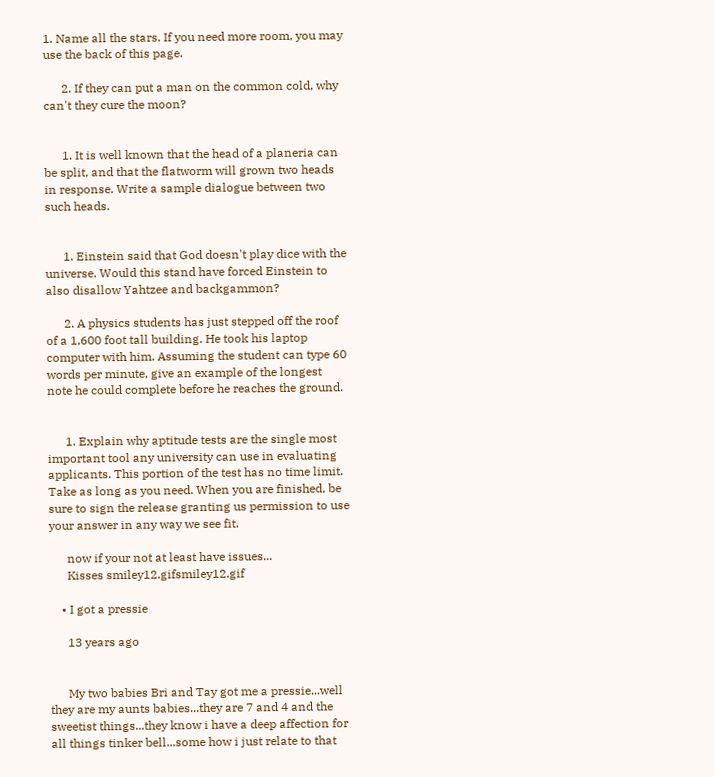1. Name all the stars. If you need more room, you may use the back of this page.

      2. If they can put a man on the common cold, why can't they cure the moon?


      1. It is well known that the head of a planeria can be split, and that the flatworm will grown two heads in response. Write a sample dialogue between two such heads.


      1. Einstein said that God doesn't play dice with the universe. Would this stand have forced Einstein to also disallow Yahtzee and backgammon?

      2. A physics students has just stepped off the roof of a 1,600 foot tall building. He took his laptop computer with him. Assuming the student can type 60 words per minute, give an example of the longest note he could complete before he reaches the ground.


      1. Explain why aptitude tests are the single most important tool any university can use in evaluating applicants. This portion of the test has no time limit. Take as long as you need. When you are finished, be sure to sign the release granting us permission to use your answer in any way we see fit.

      now if your not at least have issues...
      Kisses smiley12.gifsmiley12.gif

    • I got a pressie

      13 years ago


      My two babies Bri and Tay got me a pressie...well they are my aunts babies...they are 7 and 4 and the sweetist things...they know i have a deep affection for all things tinker bell...some how i just relate to that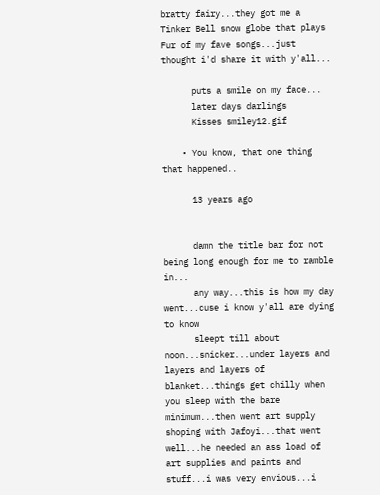bratty fairy...they got me a Tinker Bell snow globe that plays Fur of my fave songs...just thought i'd share it with y'all...

      puts a smile on my face...
      later days darlings
      Kisses smiley12.gif

    • You know, that one thing that happened..

      13 years ago


      damn the title bar for not being long enough for me to ramble in...
      any way...this is how my day went...cuse i know y'all are dying to know
      sleept till about noon...snicker...under layers and layers and layers of blanket...things get chilly when you sleep with the bare minimum...then went art supply shoping with Jafoyi...that went well...he needed an ass load of art supplies and paints and stuff...i was very envious...i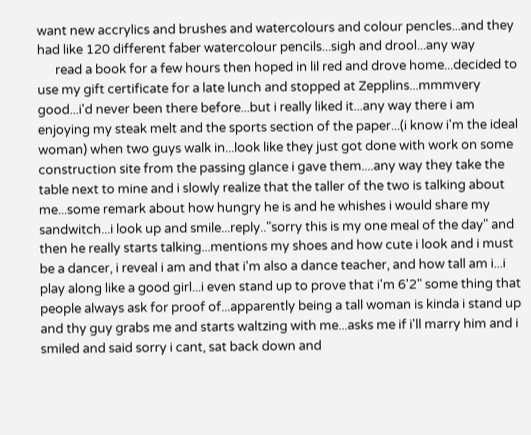want new accrylics and brushes and watercolours and colour pencles...and they had like 120 different faber watercolour pencils...sigh and drool...any way
      read a book for a few hours then hoped in lil red and drove home...decided to use my gift certificate for a late lunch and stopped at Zepplins...mmmvery good...i'd never been there before...but i really liked it...any way there i am enjoying my steak melt and the sports section of the paper...(i know i'm the ideal woman) when two guys walk in...look like they just got done with work on some construction site from the passing glance i gave them....any way they take the table next to mine and i slowly realize that the taller of the two is talking about me...some remark about how hungry he is and he whishes i would share my sandwitch...i look up and smile...reply.."sorry this is my one meal of the day" and then he really starts talking...mentions my shoes and how cute i look and i must be a dancer, i reveal i am and that i'm also a dance teacher, and how tall am i...i play along like a good girl...i even stand up to prove that i'm 6'2" some thing that people always ask for proof of...apparently being a tall woman is kinda i stand up and thy guy grabs me and starts waltzing with me...asks me if i'll marry him and i smiled and said sorry i cant, sat back down and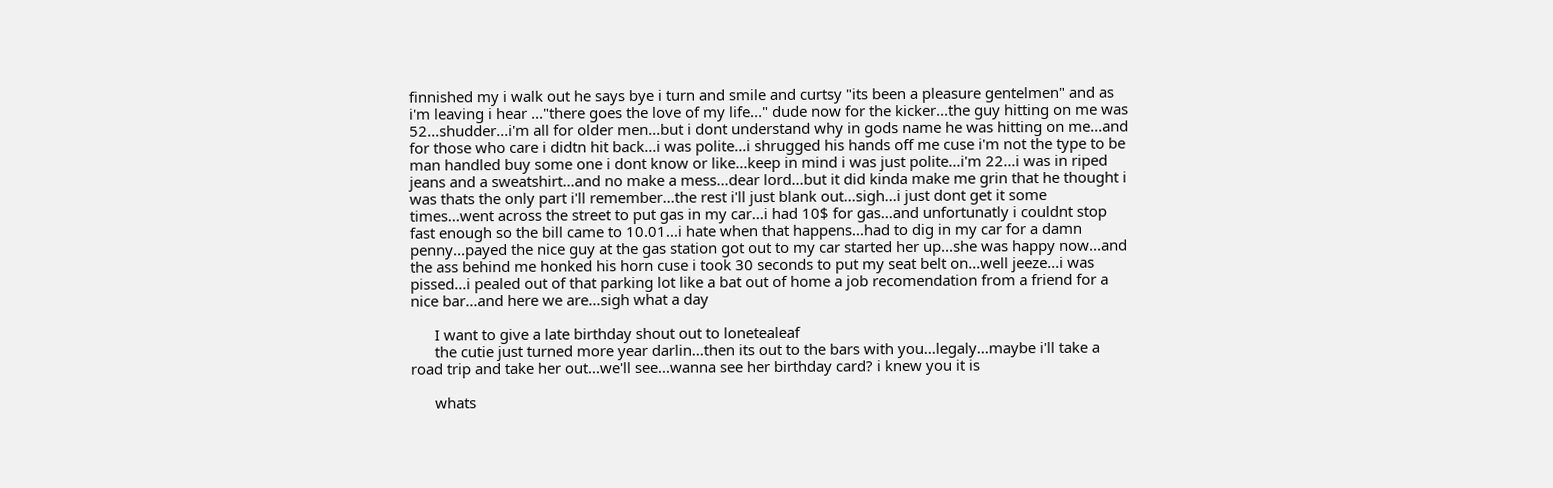finnished my i walk out he says bye i turn and smile and curtsy "its been a pleasure gentelmen" and as i'm leaving i hear ..."there goes the love of my life..." dude now for the kicker...the guy hitting on me was 52...shudder...i'm all for older men...but i dont understand why in gods name he was hitting on me...and for those who care i didtn hit back...i was polite...i shrugged his hands off me cuse i'm not the type to be man handled buy some one i dont know or like...keep in mind i was just polite...i'm 22...i was in riped jeans and a sweatshirt...and no make a mess...dear lord...but it did kinda make me grin that he thought i was thats the only part i'll remember...the rest i'll just blank out...sigh...i just dont get it some times...went across the street to put gas in my car...i had 10$ for gas...and unfortunatly i couldnt stop fast enough so the bill came to 10.01...i hate when that happens...had to dig in my car for a damn penny...payed the nice guy at the gas station got out to my car started her up...she was happy now...and the ass behind me honked his horn cuse i took 30 seconds to put my seat belt on...well jeeze...i was pissed...i pealed out of that parking lot like a bat out of home a job recomendation from a friend for a nice bar...and here we are...sigh what a day

      I want to give a late birthday shout out to lonetealeaf
      the cutie just turned more year darlin...then its out to the bars with you...legaly...maybe i'll take a road trip and take her out...we'll see...wanna see her birthday card? i knew you it is

      whats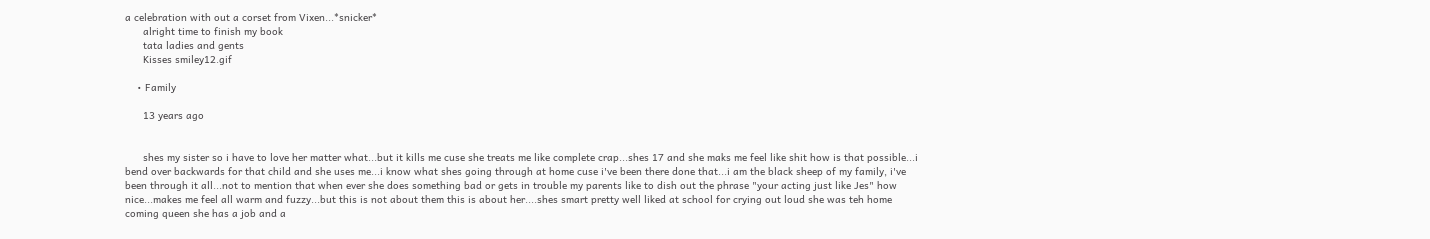a celebration with out a corset from Vixen...*snicker*
      alright time to finish my book
      tata ladies and gents
      Kisses smiley12.gif

    • Family

      13 years ago


      shes my sister so i have to love her matter what...but it kills me cuse she treats me like complete crap...shes 17 and she maks me feel like shit how is that possible...i bend over backwards for that child and she uses me...i know what shes going through at home cuse i've been there done that...i am the black sheep of my family, i've been through it all...not to mention that when ever she does something bad or gets in trouble my parents like to dish out the phrase "your acting just like Jes" how nice...makes me feel all warm and fuzzy...but this is not about them this is about her....shes smart pretty well liked at school for crying out loud she was teh home coming queen she has a job and a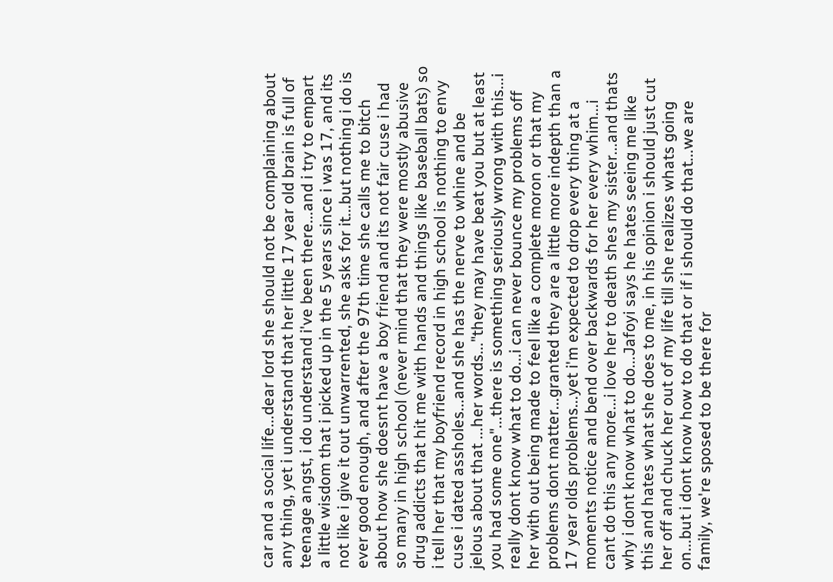car and a social life...dear lord she should not be complaining about any thing, yet i understand that her little 17 year old brain is full of teenage angst, i do understand i've been there...and i try to empart a little wisdom that i picked up in the 5 years since i was 17, and its not like i give it out unwarrented, she asks for it...but nothing i do is ever good enough, and after the 97th time she calls me to bitch about how she doesnt have a boy friend and its not fair cuse i had so many in high school (never mind that they were mostly abusive drug addicts that hit me with hands and things like baseball bats) so i tell her that my boyfriend record in high school is nothing to envy cuse i dated assholes...and she has the nerve to whine and be jelous about that ...her words..."they may have beat you but at least you had some one"...there is something seriously wrong with this...i really dont know what to do...i can never bounce my problems off her with out being made to feel like a complete moron or that my problems dont matter...granted they are a little more indepth than a 17 year olds problems...yet i'm expected to drop every thing at a moments notice and bend over backwards for her every whim...i cant do this any more...i love her to death shes my sister...and thats why i dont know what to do...Jafoyi says he hates seeing me like this and hates what she does to me, in his opinion i should just cut her off and chuck her out of my life till she realizes whats going on...but i dont know how to do that or if i should do that...we are family, we're sposed to be there for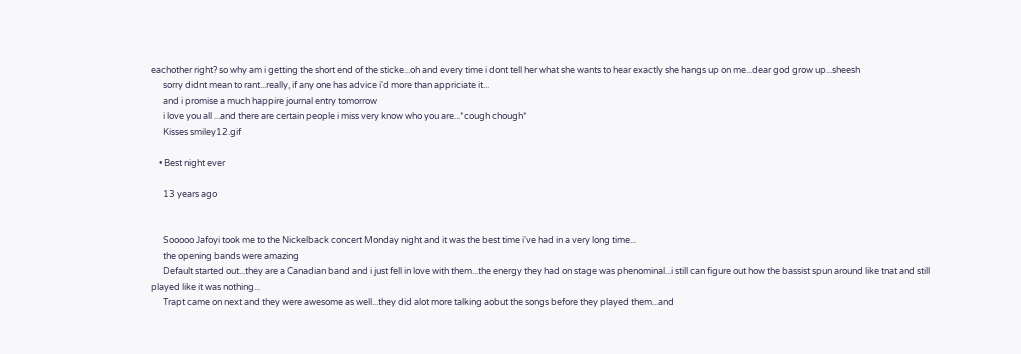eachother right? so why am i getting the short end of the sticke...oh and every time i dont tell her what she wants to hear exactly she hangs up on me...dear god grow up...sheesh
      sorry didnt mean to rant...really, if any one has advice i'd more than appriciate it...
      and i promise a much happire journal entry tomorrow
      i love you all ...and there are certain people i miss very know who you are...*cough chough*
      Kisses smiley12.gif

    • Best night ever

      13 years ago


      Sooooo Jafoyi took me to the Nickelback concert Monday night and it was the best time i've had in a very long time...
      the opening bands were amazing
      Default started out...they are a Canadian band and i just fell in love with them...the energy they had on stage was phenominal...i still can figure out how the bassist spun around like tnat and still played like it was nothing...
      Trapt came on next and they were awesome as well...they did alot more talking aobut the songs before they played them...and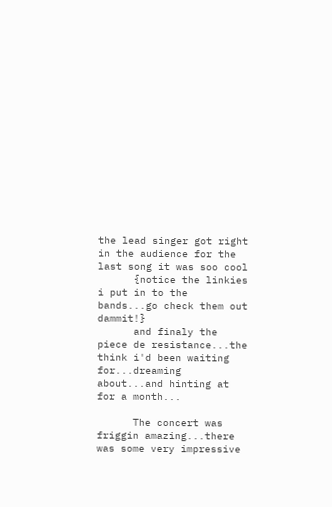the lead singer got right in the audience for the last song it was soo cool
      {notice the linkies i put in to the bands...go check them out dammit!}
      and finaly the piece de resistance...the think i'd been waiting for...dreaming about...and hinting at for a month...

      The concert was friggin amazing...there was some very impressive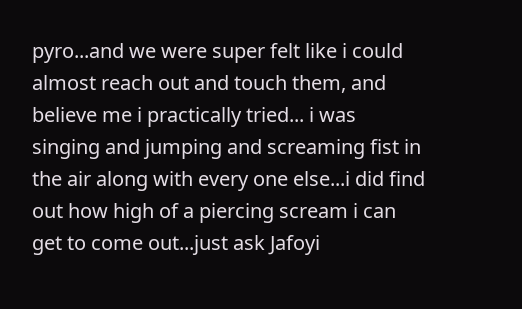pyro...and we were super felt like i could almost reach out and touch them, and believe me i practically tried... i was singing and jumping and screaming fist in the air along with every one else...i did find out how high of a piercing scream i can get to come out...just ask Jafoyi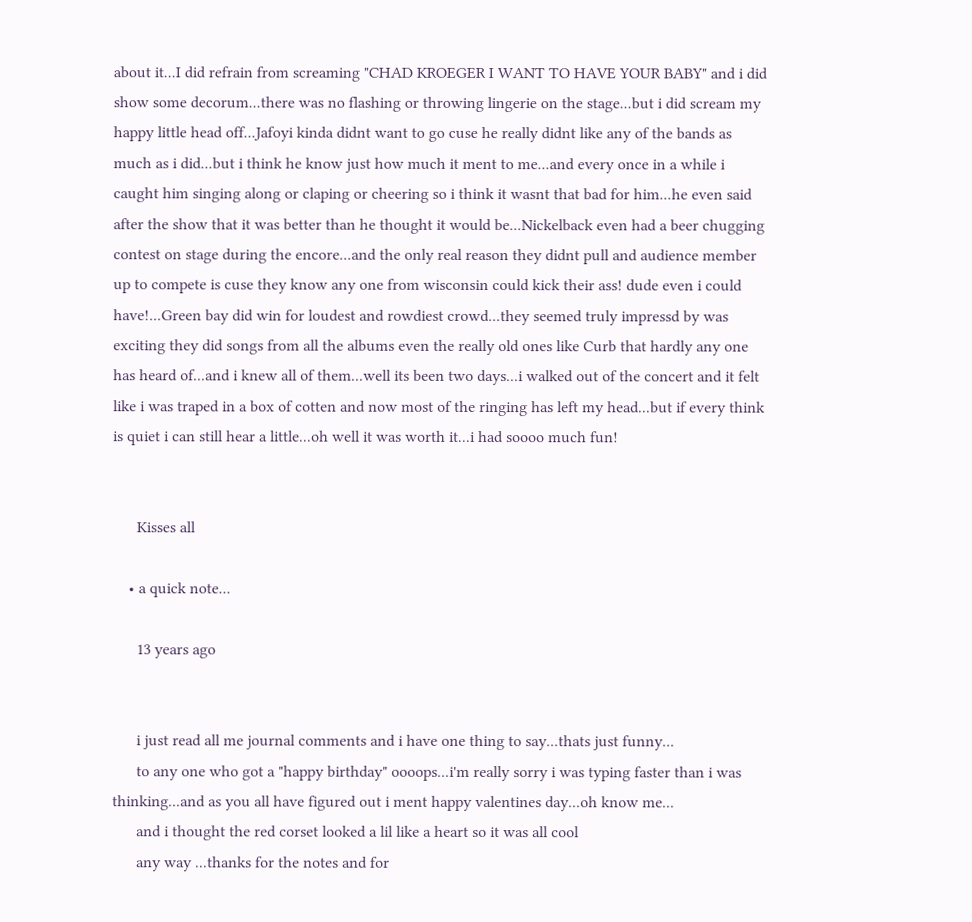about it...I did refrain from screaming "CHAD KROEGER I WANT TO HAVE YOUR BABY" and i did show some decorum...there was no flashing or throwing lingerie on the stage...but i did scream my happy little head off...Jafoyi kinda didnt want to go cuse he really didnt like any of the bands as much as i did...but i think he know just how much it ment to me...and every once in a while i caught him singing along or claping or cheering so i think it wasnt that bad for him...he even said after the show that it was better than he thought it would be...Nickelback even had a beer chugging contest on stage during the encore...and the only real reason they didnt pull and audience member up to compete is cuse they know any one from wisconsin could kick their ass! dude even i could have!...Green bay did win for loudest and rowdiest crowd...they seemed truly impressd by was exciting they did songs from all the albums even the really old ones like Curb that hardly any one has heard of...and i knew all of them...well its been two days...i walked out of the concert and it felt like i was traped in a box of cotten and now most of the ringing has left my head...but if every think is quiet i can still hear a little...oh well it was worth it...i had soooo much fun!


      Kisses all

    • a quick note...

      13 years ago


      i just read all me journal comments and i have one thing to say...thats just funny...
      to any one who got a "happy birthday" oooops...i'm really sorry i was typing faster than i was thinking...and as you all have figured out i ment happy valentines day...oh know me...
      and i thought the red corset looked a lil like a heart so it was all cool
      any way ...thanks for the notes and for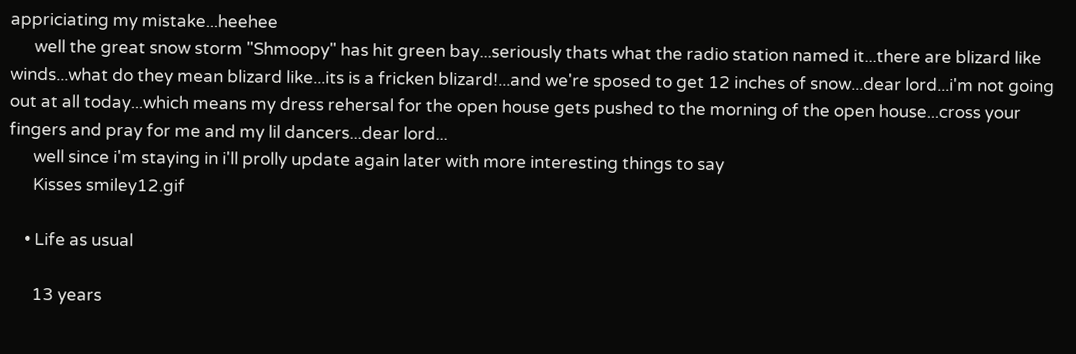appriciating my mistake...heehee
      well the great snow storm "Shmoopy" has hit green bay...seriously thats what the radio station named it...there are blizard like winds...what do they mean blizard like...its is a fricken blizard!...and we're sposed to get 12 inches of snow...dear lord...i'm not going out at all today...which means my dress rehersal for the open house gets pushed to the morning of the open house...cross your fingers and pray for me and my lil dancers...dear lord...
      well since i'm staying in i'll prolly update again later with more interesting things to say
      Kisses smiley12.gif

    • Life as usual

      13 years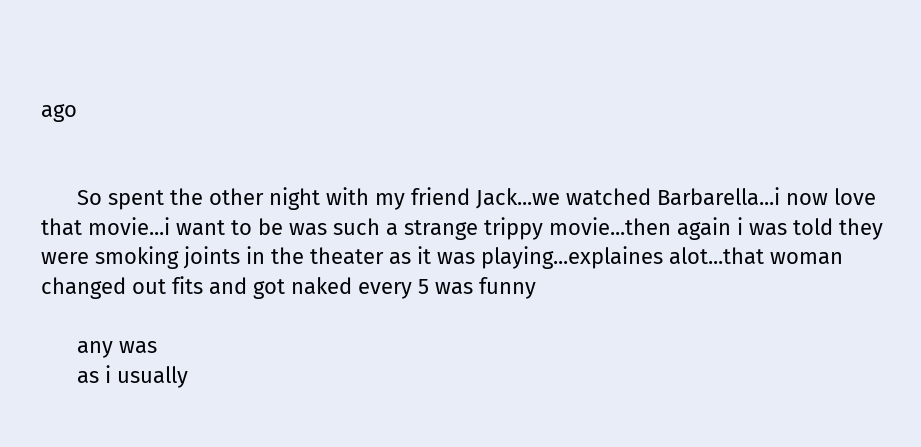ago


      So spent the other night with my friend Jack...we watched Barbarella...i now love that movie...i want to be was such a strange trippy movie...then again i was told they were smoking joints in the theater as it was playing...explaines alot...that woman changed out fits and got naked every 5 was funny

      any was
      as i usually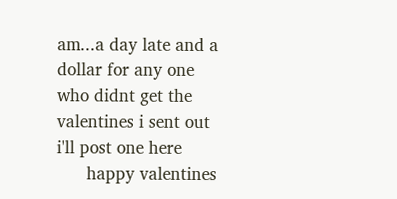am...a day late and a dollar for any one who didnt get the valentines i sent out i'll post one here
      happy valentines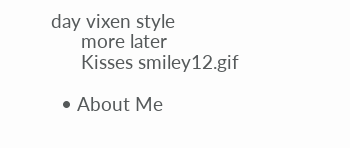day vixen style
      more later
      Kisses smiley12.gif

  • About Me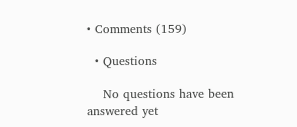• Comments (159)

  • Questions

    No questions have been answered yet